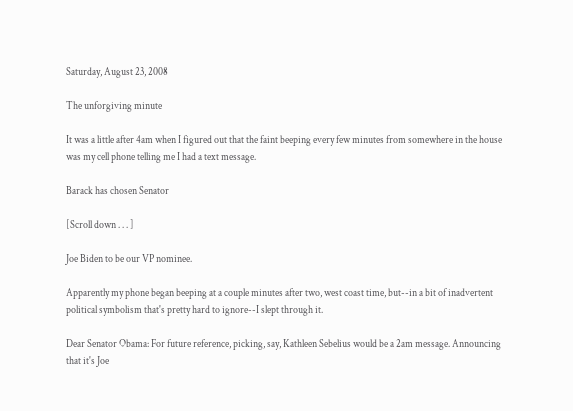Saturday, August 23, 2008

The unforgiving minute

It was a little after 4am when I figured out that the faint beeping every few minutes from somewhere in the house was my cell phone telling me I had a text message.

Barack has chosen Senator

[Scroll down . . . ]

Joe Biden to be our VP nominee.

Apparently my phone began beeping at a couple minutes after two, west coast time, but--in a bit of inadvertent political symbolism that's pretty hard to ignore--I slept through it.

Dear Senator Obama: For future reference, picking, say, Kathleen Sebelius would be a 2am message. Announcing that it's Joe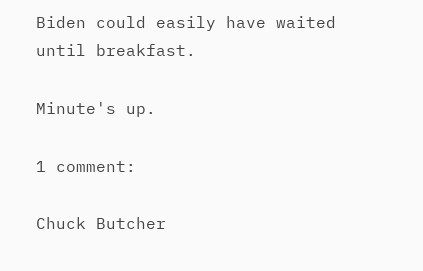Biden could easily have waited until breakfast.

Minute's up.

1 comment:

Chuck Butcher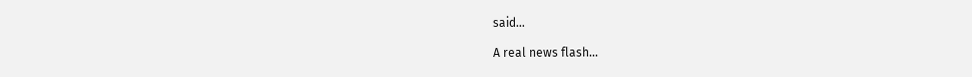said...

A real news flash...